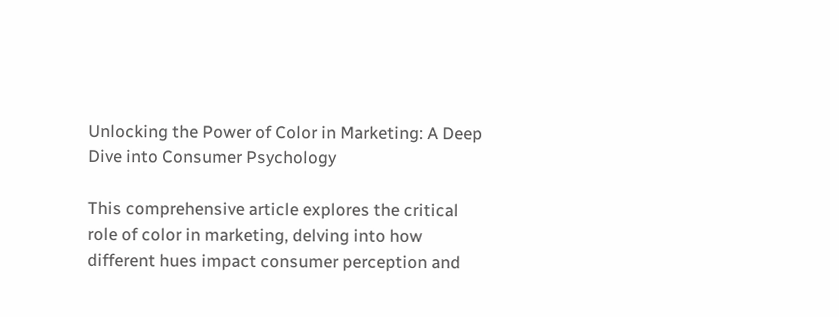Unlocking the Power of Color in Marketing: A Deep Dive into Consumer Psychology

This comprehensive article explores the critical role of color in marketing, delving into how different hues impact consumer perception and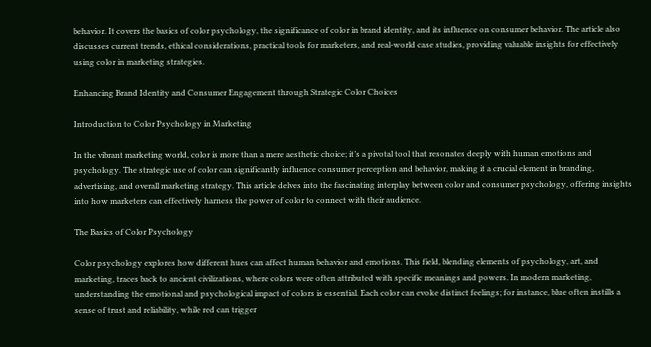behavior. It covers the basics of color psychology, the significance of color in brand identity, and its influence on consumer behavior. The article also discusses current trends, ethical considerations, practical tools for marketers, and real-world case studies, providing valuable insights for effectively using color in marketing strategies.

Enhancing Brand Identity and Consumer Engagement through Strategic Color Choices

Introduction to Color Psychology in Marketing

In the vibrant marketing world, color is more than a mere aesthetic choice; it’s a pivotal tool that resonates deeply with human emotions and psychology. The strategic use of color can significantly influence consumer perception and behavior, making it a crucial element in branding, advertising, and overall marketing strategy. This article delves into the fascinating interplay between color and consumer psychology, offering insights into how marketers can effectively harness the power of color to connect with their audience.

The Basics of Color Psychology

Color psychology explores how different hues can affect human behavior and emotions. This field, blending elements of psychology, art, and marketing, traces back to ancient civilizations, where colors were often attributed with specific meanings and powers. In modern marketing, understanding the emotional and psychological impact of colors is essential. Each color can evoke distinct feelings; for instance, blue often instills a sense of trust and reliability, while red can trigger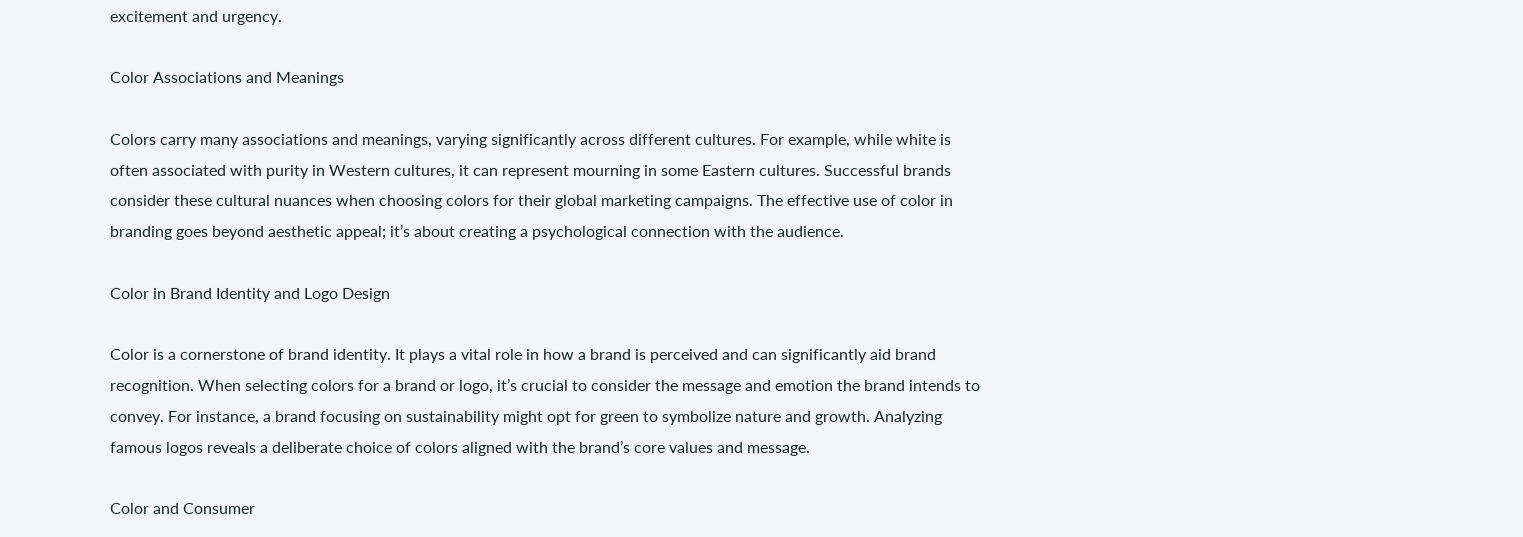excitement and urgency.

Color Associations and Meanings

Colors carry many associations and meanings, varying significantly across different cultures. For example, while white is often associated with purity in Western cultures, it can represent mourning in some Eastern cultures. Successful brands consider these cultural nuances when choosing colors for their global marketing campaigns. The effective use of color in branding goes beyond aesthetic appeal; it’s about creating a psychological connection with the audience.

Color in Brand Identity and Logo Design

Color is a cornerstone of brand identity. It plays a vital role in how a brand is perceived and can significantly aid brand recognition. When selecting colors for a brand or logo, it’s crucial to consider the message and emotion the brand intends to convey. For instance, a brand focusing on sustainability might opt for green to symbolize nature and growth. Analyzing famous logos reveals a deliberate choice of colors aligned with the brand’s core values and message.

Color and Consumer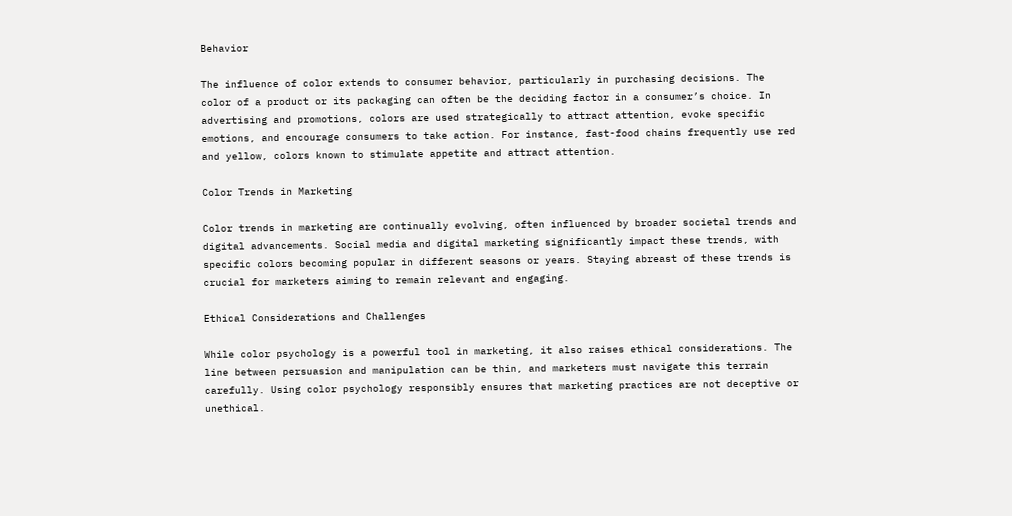Behavior

The influence of color extends to consumer behavior, particularly in purchasing decisions. The color of a product or its packaging can often be the deciding factor in a consumer’s choice. In advertising and promotions, colors are used strategically to attract attention, evoke specific emotions, and encourage consumers to take action. For instance, fast-food chains frequently use red and yellow, colors known to stimulate appetite and attract attention.

Color Trends in Marketing

Color trends in marketing are continually evolving, often influenced by broader societal trends and digital advancements. Social media and digital marketing significantly impact these trends, with specific colors becoming popular in different seasons or years. Staying abreast of these trends is crucial for marketers aiming to remain relevant and engaging.

Ethical Considerations and Challenges

While color psychology is a powerful tool in marketing, it also raises ethical considerations. The line between persuasion and manipulation can be thin, and marketers must navigate this terrain carefully. Using color psychology responsibly ensures that marketing practices are not deceptive or unethical.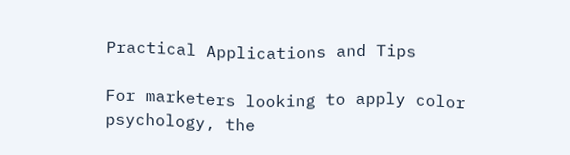Practical Applications and Tips

For marketers looking to apply color psychology, the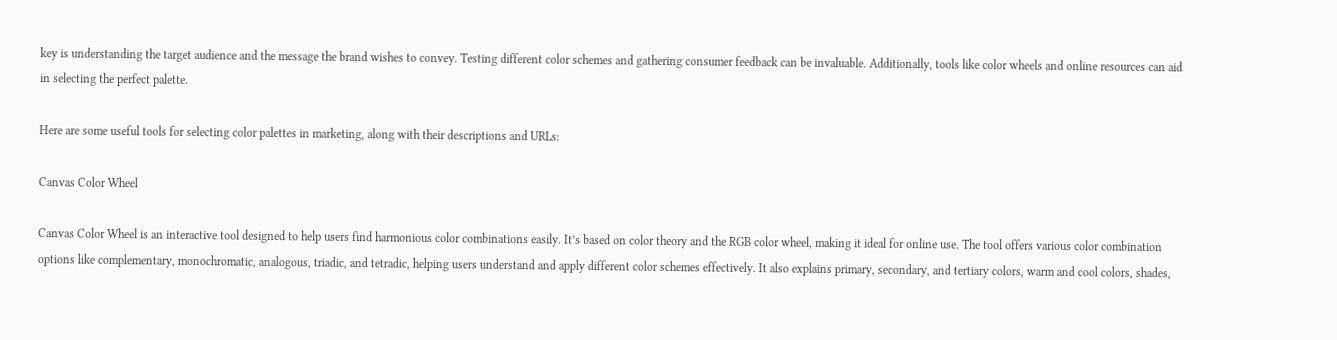key is understanding the target audience and the message the brand wishes to convey. Testing different color schemes and gathering consumer feedback can be invaluable. Additionally, tools like color wheels and online resources can aid in selecting the perfect palette.

Here are some useful tools for selecting color palettes in marketing, along with their descriptions and URLs:

Canvas Color Wheel

Canvas Color Wheel is an interactive tool designed to help users find harmonious color combinations easily. It’s based on color theory and the RGB color wheel, making it ideal for online use. The tool offers various color combination options like complementary, monochromatic, analogous, triadic, and tetradic, helping users understand and apply different color schemes effectively. It also explains primary, secondary, and tertiary colors, warm and cool colors, shades,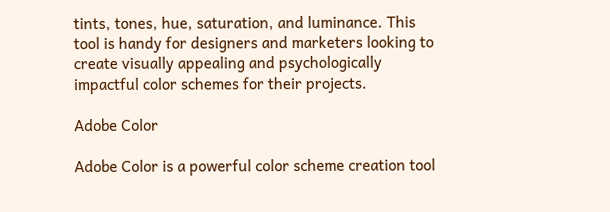tints, tones, hue, saturation, and luminance. This tool is handy for designers and marketers looking to create visually appealing and psychologically impactful color schemes for their projects.

Adobe Color

Adobe Color is a powerful color scheme creation tool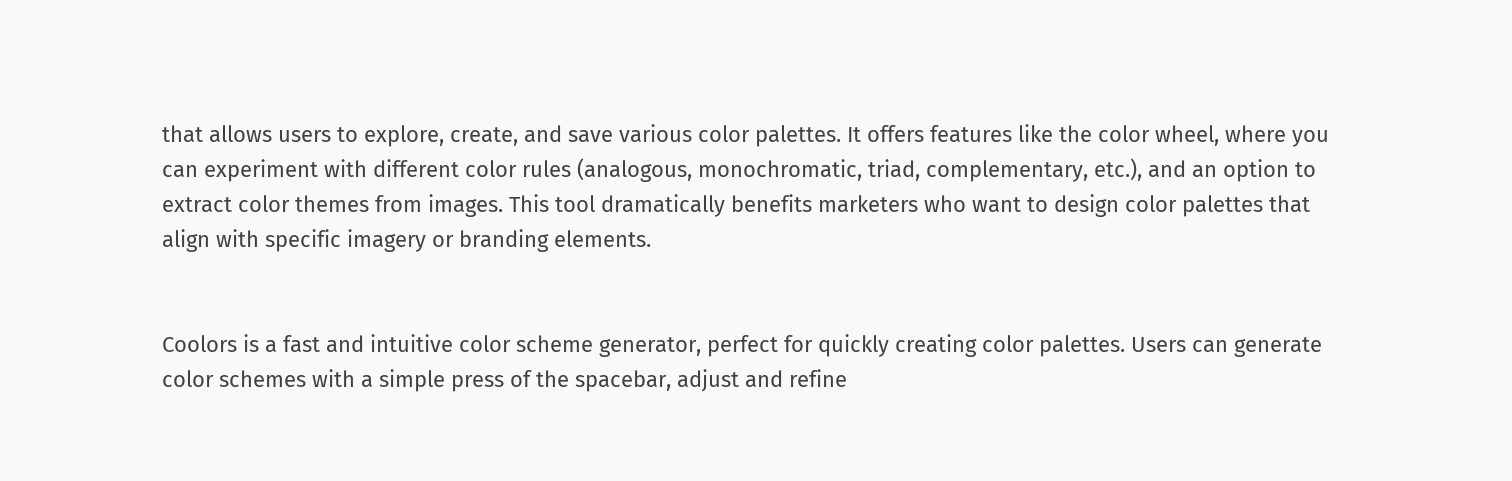that allows users to explore, create, and save various color palettes. It offers features like the color wheel, where you can experiment with different color rules (analogous, monochromatic, triad, complementary, etc.), and an option to extract color themes from images. This tool dramatically benefits marketers who want to design color palettes that align with specific imagery or branding elements.


Coolors is a fast and intuitive color scheme generator, perfect for quickly creating color palettes. Users can generate color schemes with a simple press of the spacebar, adjust and refine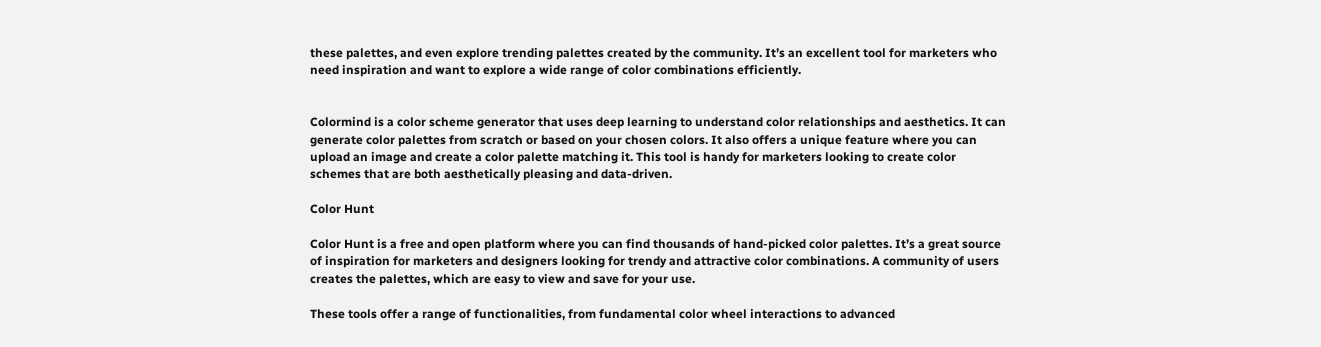these palettes, and even explore trending palettes created by the community. It’s an excellent tool for marketers who need inspiration and want to explore a wide range of color combinations efficiently.


Colormind is a color scheme generator that uses deep learning to understand color relationships and aesthetics. It can generate color palettes from scratch or based on your chosen colors. It also offers a unique feature where you can upload an image and create a color palette matching it. This tool is handy for marketers looking to create color schemes that are both aesthetically pleasing and data-driven.

Color Hunt

Color Hunt is a free and open platform where you can find thousands of hand-picked color palettes. It’s a great source of inspiration for marketers and designers looking for trendy and attractive color combinations. A community of users creates the palettes, which are easy to view and save for your use.

These tools offer a range of functionalities, from fundamental color wheel interactions to advanced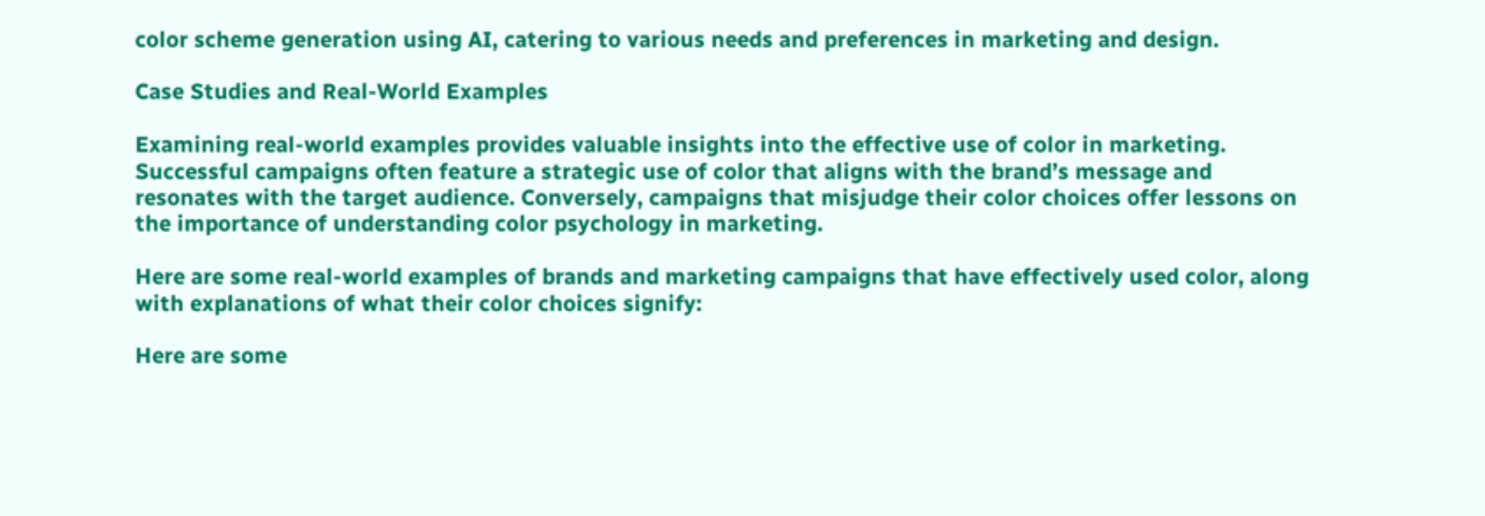color scheme generation using AI, catering to various needs and preferences in marketing and design.

Case Studies and Real-World Examples

Examining real-world examples provides valuable insights into the effective use of color in marketing. Successful campaigns often feature a strategic use of color that aligns with the brand’s message and resonates with the target audience. Conversely, campaigns that misjudge their color choices offer lessons on the importance of understanding color psychology in marketing.

Here are some real-world examples of brands and marketing campaigns that have effectively used color, along with explanations of what their color choices signify:

Here are some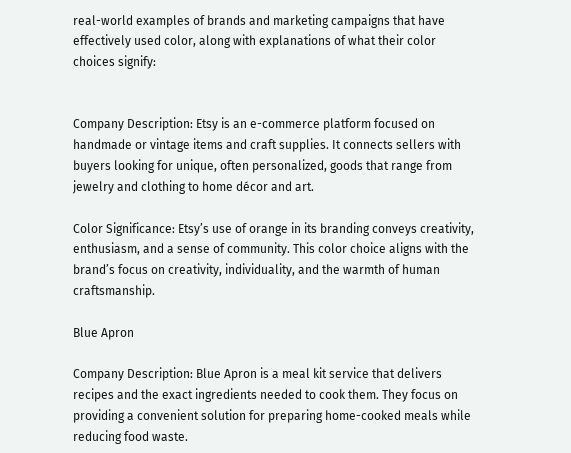real-world examples of brands and marketing campaigns that have effectively used color, along with explanations of what their color choices signify:


Company Description: Etsy is an e-commerce platform focused on handmade or vintage items and craft supplies. It connects sellers with buyers looking for unique, often personalized, goods that range from jewelry and clothing to home décor and art.

Color Significance: Etsy’s use of orange in its branding conveys creativity, enthusiasm, and a sense of community. This color choice aligns with the brand’s focus on creativity, individuality, and the warmth of human craftsmanship.

Blue Apron

Company Description: Blue Apron is a meal kit service that delivers recipes and the exact ingredients needed to cook them. They focus on providing a convenient solution for preparing home-cooked meals while reducing food waste.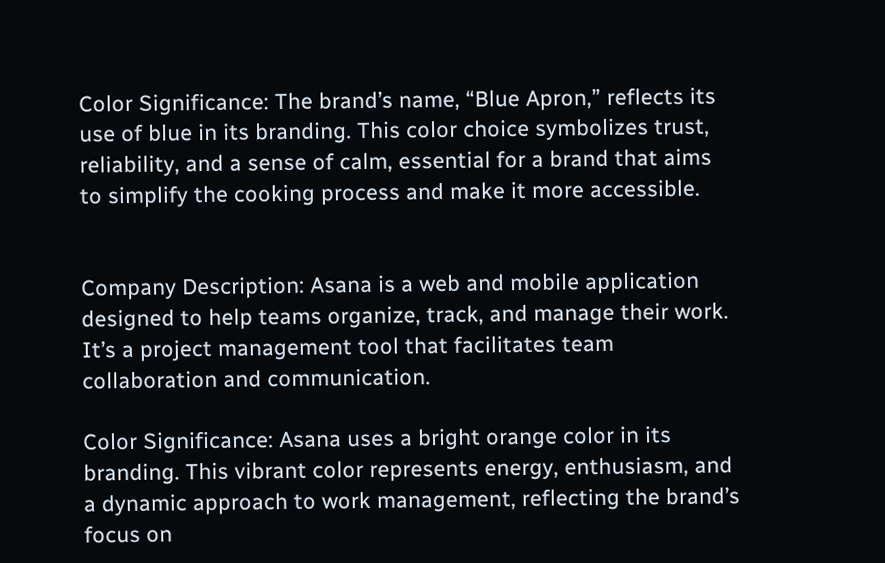Color Significance: The brand’s name, “Blue Apron,” reflects its use of blue in its branding. This color choice symbolizes trust, reliability, and a sense of calm, essential for a brand that aims to simplify the cooking process and make it more accessible.


Company Description: Asana is a web and mobile application designed to help teams organize, track, and manage their work. It’s a project management tool that facilitates team collaboration and communication.

Color Significance: Asana uses a bright orange color in its branding. This vibrant color represents energy, enthusiasm, and a dynamic approach to work management, reflecting the brand’s focus on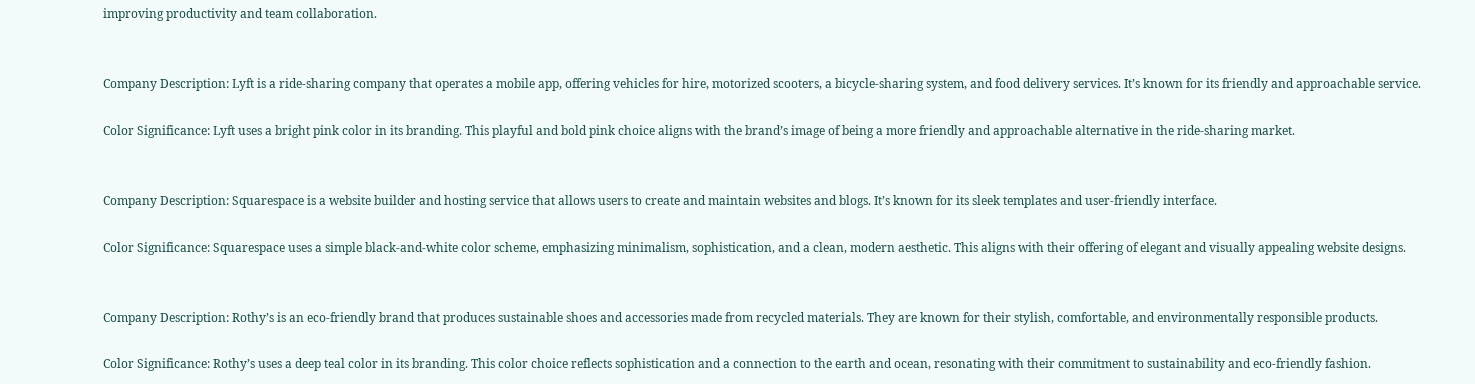improving productivity and team collaboration.


Company Description: Lyft is a ride-sharing company that operates a mobile app, offering vehicles for hire, motorized scooters, a bicycle-sharing system, and food delivery services. It’s known for its friendly and approachable service.

Color Significance: Lyft uses a bright pink color in its branding. This playful and bold pink choice aligns with the brand’s image of being a more friendly and approachable alternative in the ride-sharing market.


Company Description: Squarespace is a website builder and hosting service that allows users to create and maintain websites and blogs. It’s known for its sleek templates and user-friendly interface.

Color Significance: Squarespace uses a simple black-and-white color scheme, emphasizing minimalism, sophistication, and a clean, modern aesthetic. This aligns with their offering of elegant and visually appealing website designs.


Company Description: Rothy’s is an eco-friendly brand that produces sustainable shoes and accessories made from recycled materials. They are known for their stylish, comfortable, and environmentally responsible products.

Color Significance: Rothy’s uses a deep teal color in its branding. This color choice reflects sophistication and a connection to the earth and ocean, resonating with their commitment to sustainability and eco-friendly fashion.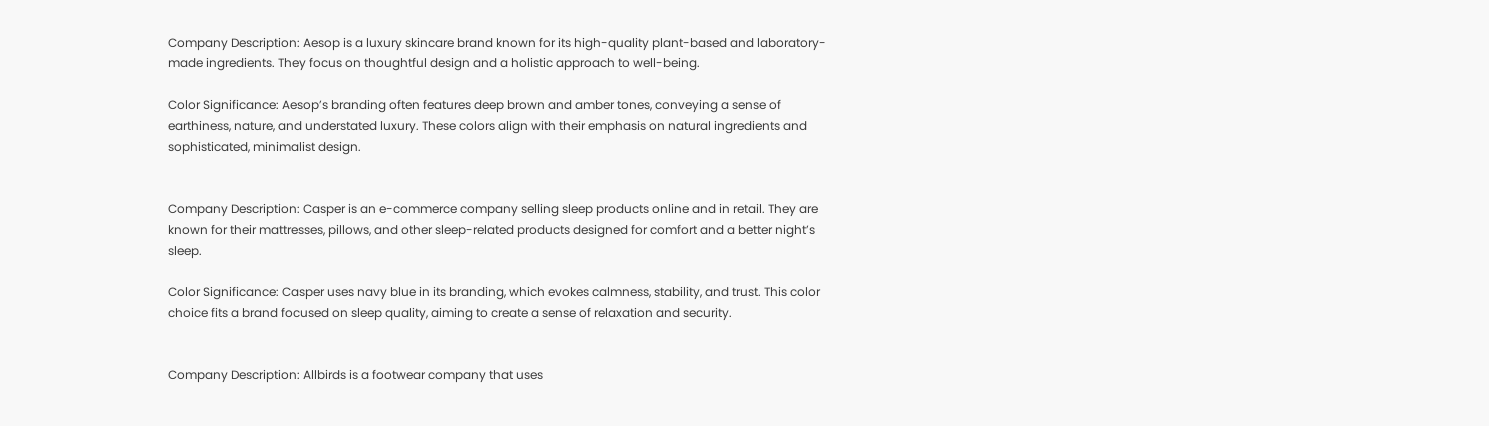Company Description: Aesop is a luxury skincare brand known for its high-quality plant-based and laboratory-made ingredients. They focus on thoughtful design and a holistic approach to well-being.

Color Significance: Aesop’s branding often features deep brown and amber tones, conveying a sense of earthiness, nature, and understated luxury. These colors align with their emphasis on natural ingredients and sophisticated, minimalist design.


Company Description: Casper is an e-commerce company selling sleep products online and in retail. They are known for their mattresses, pillows, and other sleep-related products designed for comfort and a better night’s sleep.

Color Significance: Casper uses navy blue in its branding, which evokes calmness, stability, and trust. This color choice fits a brand focused on sleep quality, aiming to create a sense of relaxation and security.


Company Description: Allbirds is a footwear company that uses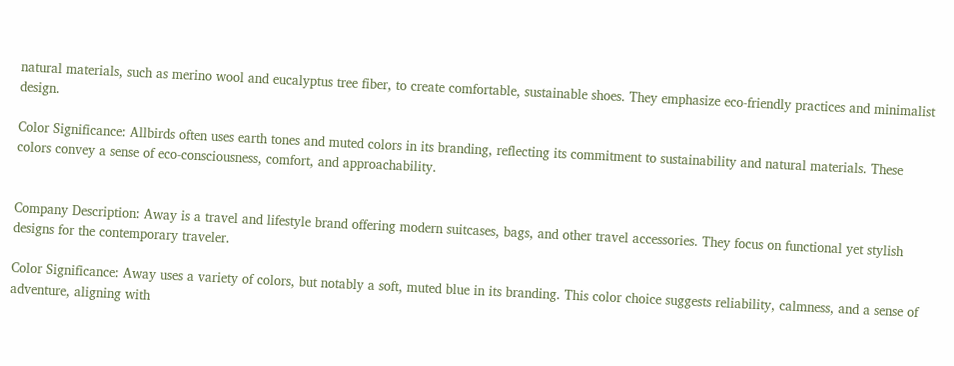natural materials, such as merino wool and eucalyptus tree fiber, to create comfortable, sustainable shoes. They emphasize eco-friendly practices and minimalist design.

Color Significance: Allbirds often uses earth tones and muted colors in its branding, reflecting its commitment to sustainability and natural materials. These colors convey a sense of eco-consciousness, comfort, and approachability.


Company Description: Away is a travel and lifestyle brand offering modern suitcases, bags, and other travel accessories. They focus on functional yet stylish designs for the contemporary traveler.

Color Significance: Away uses a variety of colors, but notably a soft, muted blue in its branding. This color choice suggests reliability, calmness, and a sense of adventure, aligning with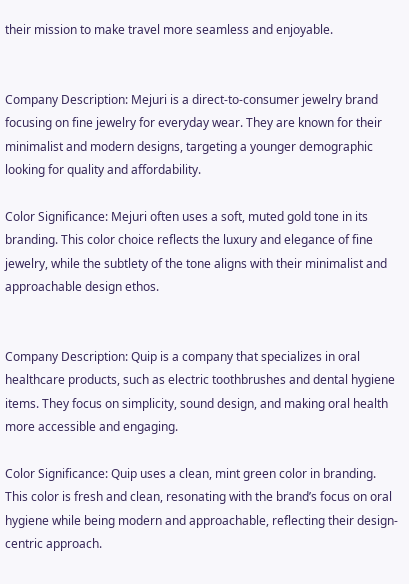their mission to make travel more seamless and enjoyable.


Company Description: Mejuri is a direct-to-consumer jewelry brand focusing on fine jewelry for everyday wear. They are known for their minimalist and modern designs, targeting a younger demographic looking for quality and affordability.

Color Significance: Mejuri often uses a soft, muted gold tone in its branding. This color choice reflects the luxury and elegance of fine jewelry, while the subtlety of the tone aligns with their minimalist and approachable design ethos.


Company Description: Quip is a company that specializes in oral healthcare products, such as electric toothbrushes and dental hygiene items. They focus on simplicity, sound design, and making oral health more accessible and engaging.

Color Significance: Quip uses a clean, mint green color in branding. This color is fresh and clean, resonating with the brand’s focus on oral hygiene while being modern and approachable, reflecting their design-centric approach.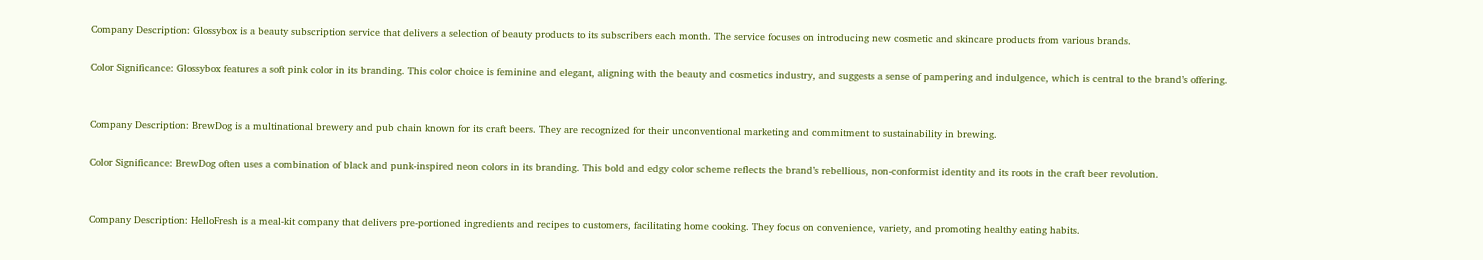Company Description: Glossybox is a beauty subscription service that delivers a selection of beauty products to its subscribers each month. The service focuses on introducing new cosmetic and skincare products from various brands.

Color Significance: Glossybox features a soft pink color in its branding. This color choice is feminine and elegant, aligning with the beauty and cosmetics industry, and suggests a sense of pampering and indulgence, which is central to the brand’s offering.


Company Description: BrewDog is a multinational brewery and pub chain known for its craft beers. They are recognized for their unconventional marketing and commitment to sustainability in brewing.

Color Significance: BrewDog often uses a combination of black and punk-inspired neon colors in its branding. This bold and edgy color scheme reflects the brand’s rebellious, non-conformist identity and its roots in the craft beer revolution.


Company Description: HelloFresh is a meal-kit company that delivers pre-portioned ingredients and recipes to customers, facilitating home cooking. They focus on convenience, variety, and promoting healthy eating habits.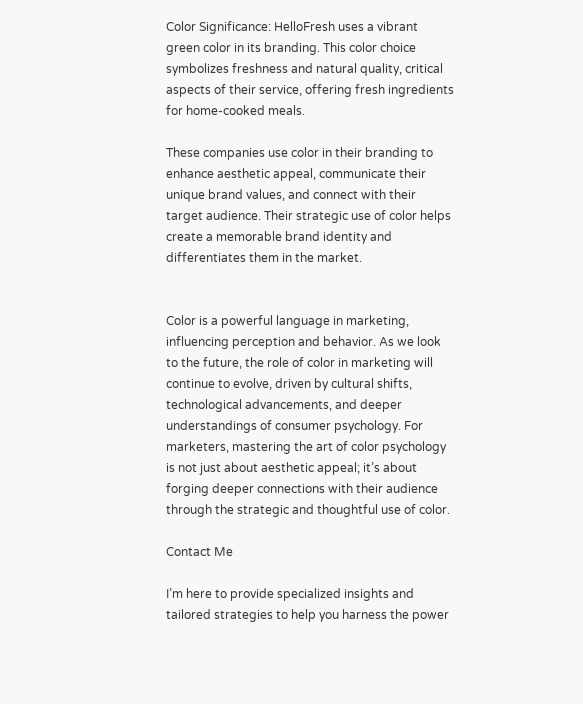Color Significance: HelloFresh uses a vibrant green color in its branding. This color choice symbolizes freshness and natural quality, critical aspects of their service, offering fresh ingredients for home-cooked meals.

These companies use color in their branding to enhance aesthetic appeal, communicate their unique brand values, and connect with their target audience. Their strategic use of color helps create a memorable brand identity and differentiates them in the market.


Color is a powerful language in marketing, influencing perception and behavior. As we look to the future, the role of color in marketing will continue to evolve, driven by cultural shifts, technological advancements, and deeper understandings of consumer psychology. For marketers, mastering the art of color psychology is not just about aesthetic appeal; it’s about forging deeper connections with their audience through the strategic and thoughtful use of color.

Contact Me

I’m here to provide specialized insights and tailored strategies to help you harness the power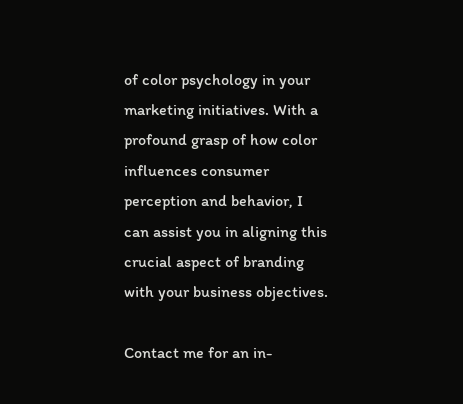of color psychology in your marketing initiatives. With a profound grasp of how color influences consumer perception and behavior, I can assist you in aligning this crucial aspect of branding with your business objectives.

Contact me for an in-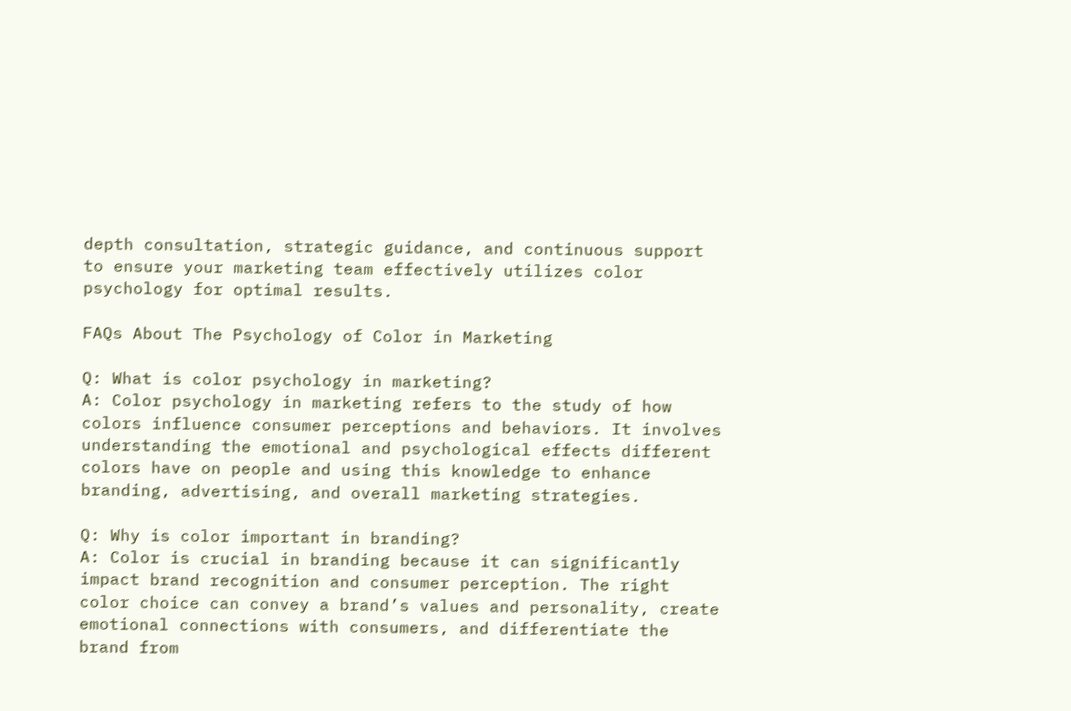depth consultation, strategic guidance, and continuous support to ensure your marketing team effectively utilizes color psychology for optimal results.

FAQs About The Psychology of Color in Marketing

Q: What is color psychology in marketing?
A: Color psychology in marketing refers to the study of how colors influence consumer perceptions and behaviors. It involves understanding the emotional and psychological effects different colors have on people and using this knowledge to enhance branding, advertising, and overall marketing strategies.

Q: Why is color important in branding?
A: Color is crucial in branding because it can significantly impact brand recognition and consumer perception. The right color choice can convey a brand’s values and personality, create emotional connections with consumers, and differentiate the brand from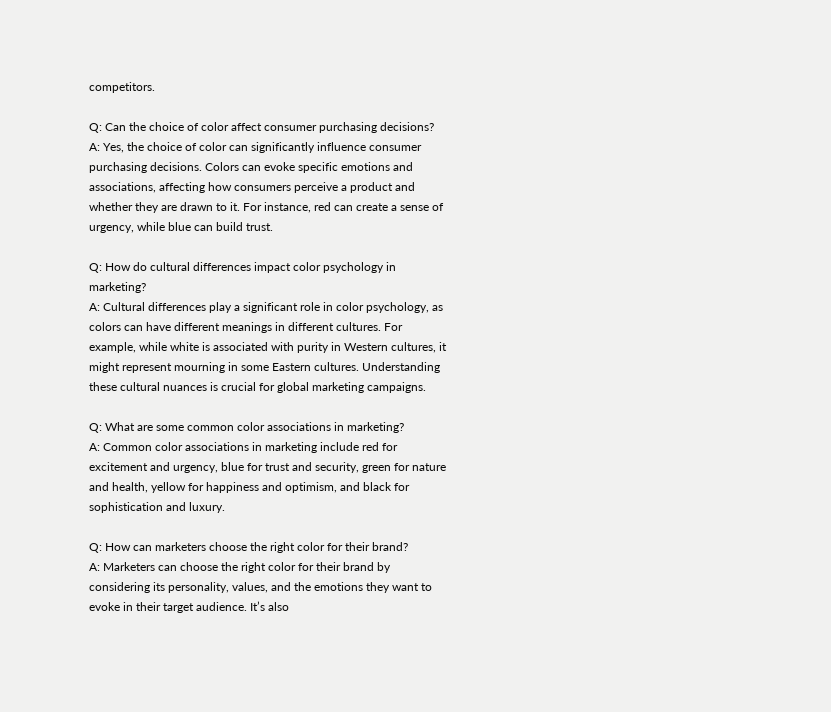competitors.

Q: Can the choice of color affect consumer purchasing decisions?
A: Yes, the choice of color can significantly influence consumer purchasing decisions. Colors can evoke specific emotions and associations, affecting how consumers perceive a product and whether they are drawn to it. For instance, red can create a sense of urgency, while blue can build trust.

Q: How do cultural differences impact color psychology in marketing?
A: Cultural differences play a significant role in color psychology, as colors can have different meanings in different cultures. For example, while white is associated with purity in Western cultures, it might represent mourning in some Eastern cultures. Understanding these cultural nuances is crucial for global marketing campaigns.

Q: What are some common color associations in marketing?
A: Common color associations in marketing include red for excitement and urgency, blue for trust and security, green for nature and health, yellow for happiness and optimism, and black for sophistication and luxury.

Q: How can marketers choose the right color for their brand?
A: Marketers can choose the right color for their brand by considering its personality, values, and the emotions they want to evoke in their target audience. It’s also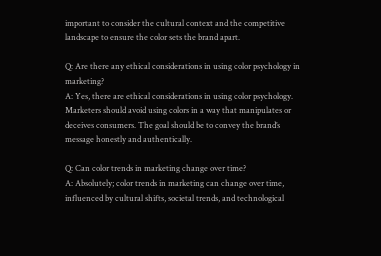important to consider the cultural context and the competitive landscape to ensure the color sets the brand apart.

Q: Are there any ethical considerations in using color psychology in marketing?
A: Yes, there are ethical considerations in using color psychology. Marketers should avoid using colors in a way that manipulates or deceives consumers. The goal should be to convey the brand’s message honestly and authentically.

Q: Can color trends in marketing change over time?
A: Absolutely; color trends in marketing can change over time, influenced by cultural shifts, societal trends, and technological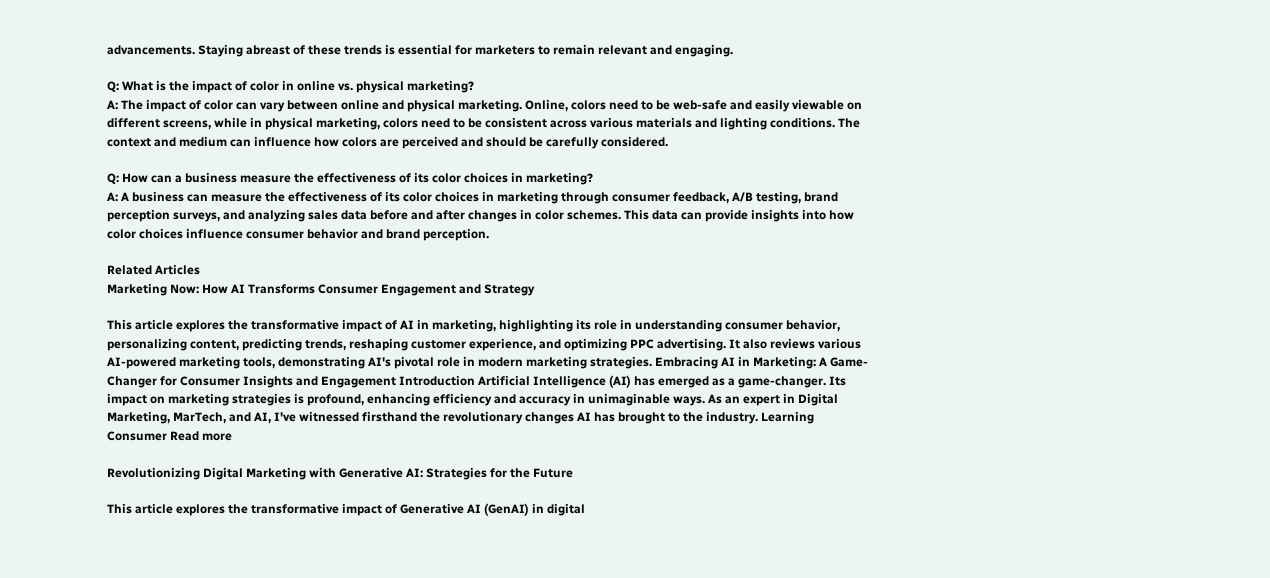advancements. Staying abreast of these trends is essential for marketers to remain relevant and engaging.

Q: What is the impact of color in online vs. physical marketing?
A: The impact of color can vary between online and physical marketing. Online, colors need to be web-safe and easily viewable on different screens, while in physical marketing, colors need to be consistent across various materials and lighting conditions. The context and medium can influence how colors are perceived and should be carefully considered.

Q: How can a business measure the effectiveness of its color choices in marketing?
A: A business can measure the effectiveness of its color choices in marketing through consumer feedback, A/B testing, brand perception surveys, and analyzing sales data before and after changes in color schemes. This data can provide insights into how color choices influence consumer behavior and brand perception.

Related Articles
Marketing Now: How AI Transforms Consumer Engagement and Strategy

This article explores the transformative impact of AI in marketing, highlighting its role in understanding consumer behavior, personalizing content, predicting trends, reshaping customer experience, and optimizing PPC advertising. It also reviews various AI-powered marketing tools, demonstrating AI's pivotal role in modern marketing strategies. Embracing AI in Marketing: A Game-Changer for Consumer Insights and Engagement Introduction Artificial Intelligence (AI) has emerged as a game-changer. Its impact on marketing strategies is profound, enhancing efficiency and accuracy in unimaginable ways. As an expert in Digital Marketing, MarTech, and AI, I've witnessed firsthand the revolutionary changes AI has brought to the industry. Learning Consumer Read more

Revolutionizing Digital Marketing with Generative AI: Strategies for the Future

This article explores the transformative impact of Generative AI (GenAI) in digital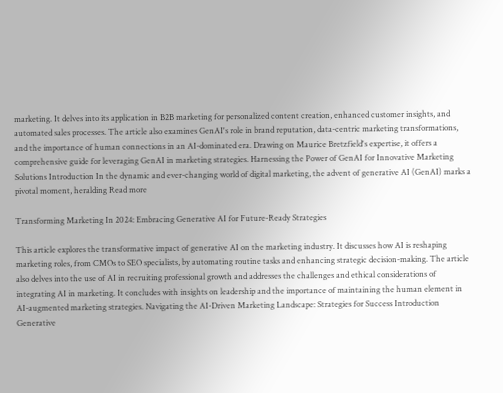marketing. It delves into its application in B2B marketing for personalized content creation, enhanced customer insights, and automated sales processes. The article also examines GenAI's role in brand reputation, data-centric marketing transformations, and the importance of human connections in an AI-dominated era. Drawing on Maurice Bretzfield's expertise, it offers a comprehensive guide for leveraging GenAI in marketing strategies. Harnessing the Power of GenAI for Innovative Marketing Solutions Introduction In the dynamic and ever-changing world of digital marketing, the advent of generative AI (GenAI) marks a pivotal moment, heralding Read more

Transforming Marketing In 2024: Embracing Generative AI for Future-Ready Strategies

This article explores the transformative impact of generative AI on the marketing industry. It discusses how AI is reshaping marketing roles, from CMOs to SEO specialists, by automating routine tasks and enhancing strategic decision-making. The article also delves into the use of AI in recruiting professional growth and addresses the challenges and ethical considerations of integrating AI in marketing. It concludes with insights on leadership and the importance of maintaining the human element in AI-augmented marketing strategies. Navigating the AI-Driven Marketing Landscape: Strategies for Success Introduction Generative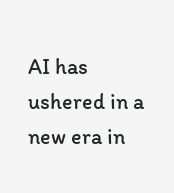AI has ushered in a new era in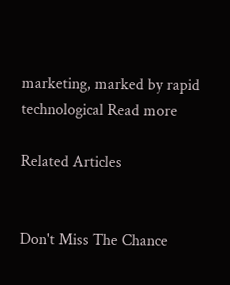marketing, marked by rapid technological Read more

Related Articles


Don't Miss The Chance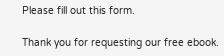Please fill out this form.

Thank you for requesting our free ebook.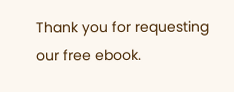Thank you for requesting our free ebook.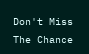Don't Miss The Chance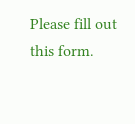Please fill out this form.